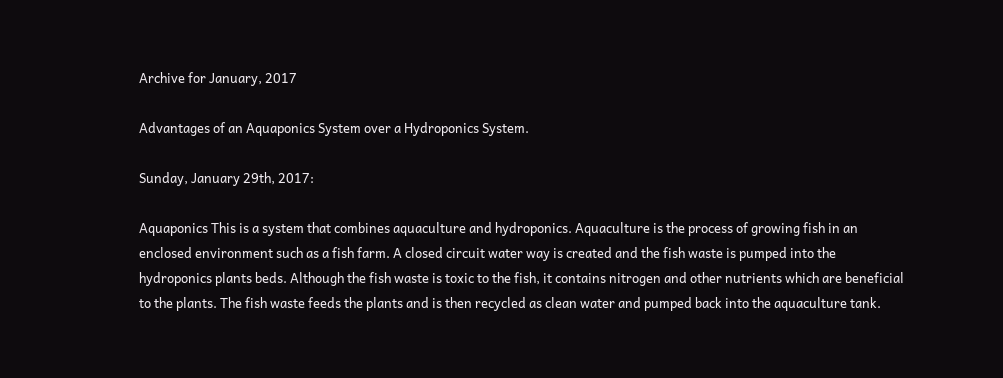Archive for January, 2017

Advantages of an Aquaponics System over a Hydroponics System.

Sunday, January 29th, 2017:

Aquaponics This is a system that combines aquaculture and hydroponics. Aquaculture is the process of growing fish in an enclosed environment such as a fish farm. A closed circuit water way is created and the fish waste is pumped into the hydroponics plants beds. Although the fish waste is toxic to the fish, it contains nitrogen and other nutrients which are beneficial to the plants. The fish waste feeds the plants and is then recycled as clean water and pumped back into the aquaculture tank.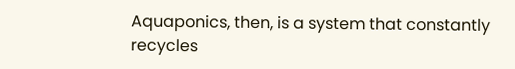Aquaponics, then, is a system that constantly recycles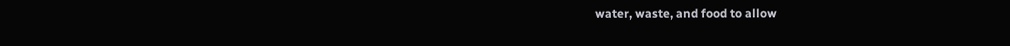water, waste, and food to allow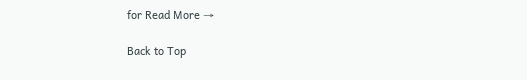for Read More →

Back to Top